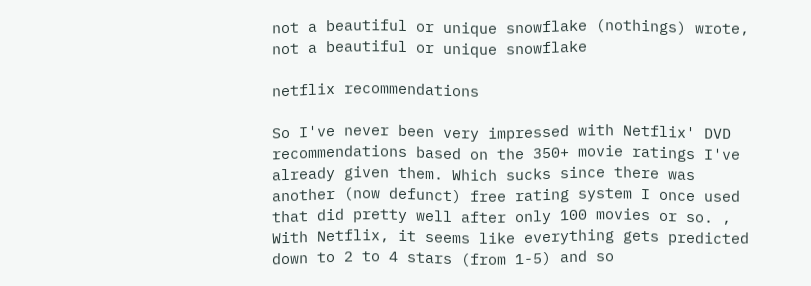not a beautiful or unique snowflake (nothings) wrote,
not a beautiful or unique snowflake

netflix recommendations

So I've never been very impressed with Netflix' DVD recommendations based on the 350+ movie ratings I've already given them. Which sucks since there was another (now defunct) free rating system I once used that did pretty well after only 100 movies or so. , With Netflix, it seems like everything gets predicted down to 2 to 4 stars (from 1-5) and so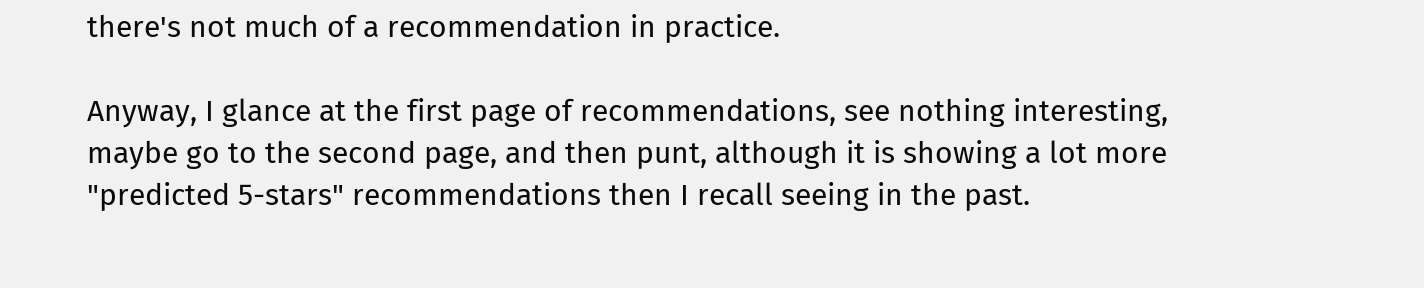there's not much of a recommendation in practice.

Anyway, I glance at the first page of recommendations, see nothing interesting, maybe go to the second page, and then punt, although it is showing a lot more "predicted 5-stars" recommendations then I recall seeing in the past.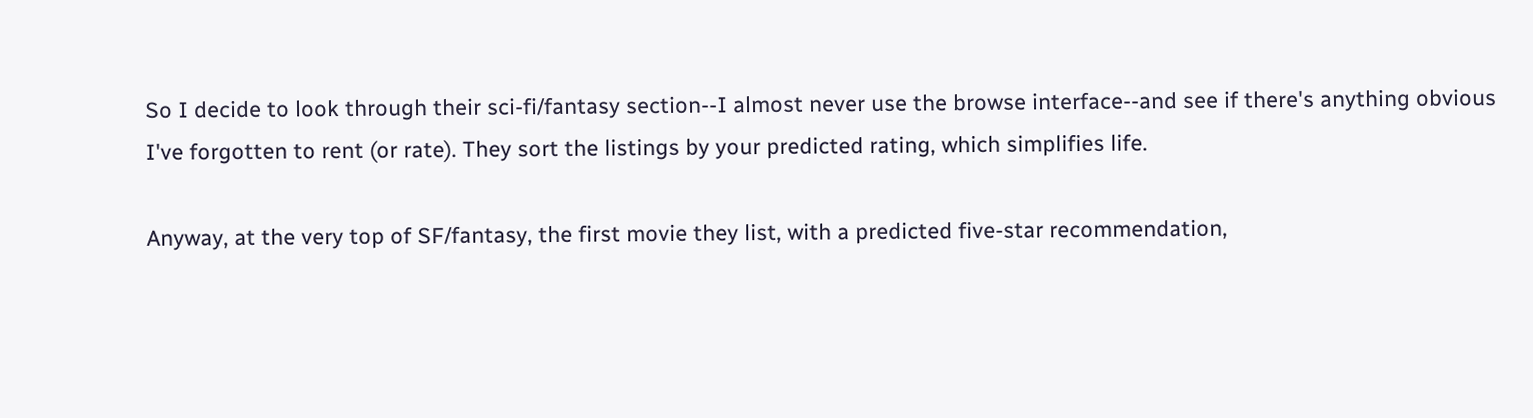So I decide to look through their sci-fi/fantasy section--I almost never use the browse interface--and see if there's anything obvious I've forgotten to rent (or rate). They sort the listings by your predicted rating, which simplifies life.

Anyway, at the very top of SF/fantasy, the first movie they list, with a predicted five-star recommendation,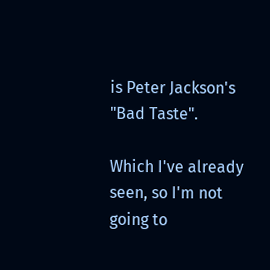is Peter Jackson's "Bad Taste".

Which I've already seen, so I'm not going to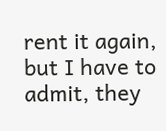rent it again, but I have to admit, they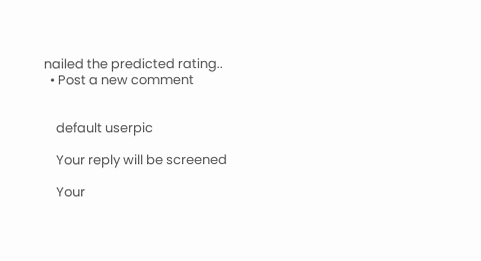nailed the predicted rating..
  • Post a new comment


    default userpic

    Your reply will be screened

    Your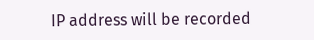IP address will be recorded